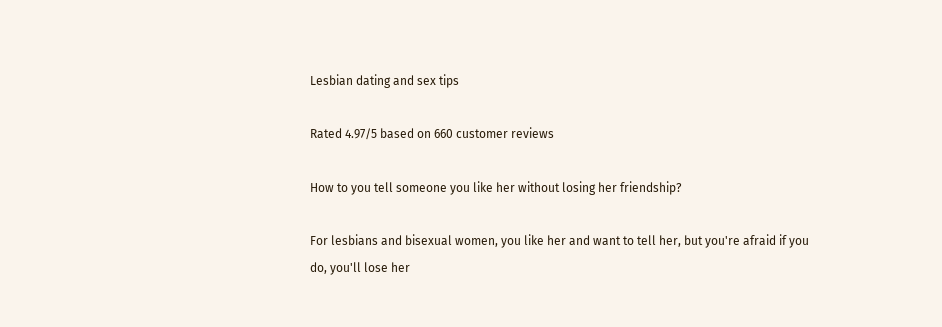Lesbian dating and sex tips

Rated 4.97/5 based on 660 customer reviews

How to you tell someone you like her without losing her friendship?

For lesbians and bisexual women, you like her and want to tell her, but you're afraid if you do, you'll lose her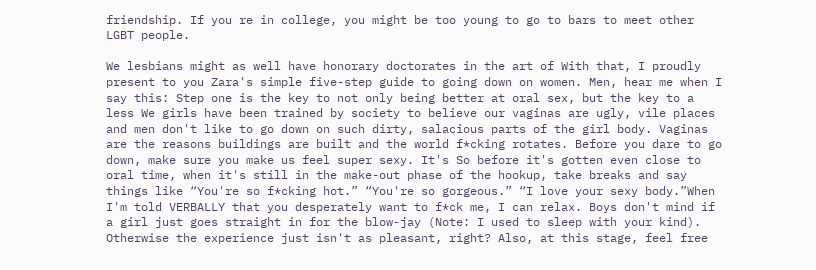friendship. If you re in college, you might be too young to go to bars to meet other LGBT people.

We lesbians might as well have honorary doctorates in the art of With that, I proudly present to you Zara's simple five-step guide to going down on women. Men, hear me when I say this: Step one is the key to not only being better at oral sex, but the key to a less We girls have been trained by society to believe our vaginas are ugly, vile places and men don't like to go down on such dirty, salacious parts of the girl body. Vaginas are the reasons buildings are built and the world f*cking rotates. Before you dare to go down, make sure you make us feel super sexy. It's So before it's gotten even close to oral time, when it's still in the make-out phase of the hookup, take breaks and say things like “You're so f*cking hot.” “You're so gorgeous.” “I love your sexy body.”When I'm told VERBALLY that you desperately want to f*ck me, I can relax. Boys don't mind if a girl just goes straight in for the blow-jay (Note: I used to sleep with your kind). Otherwise the experience just isn't as pleasant, right? Also, at this stage, feel free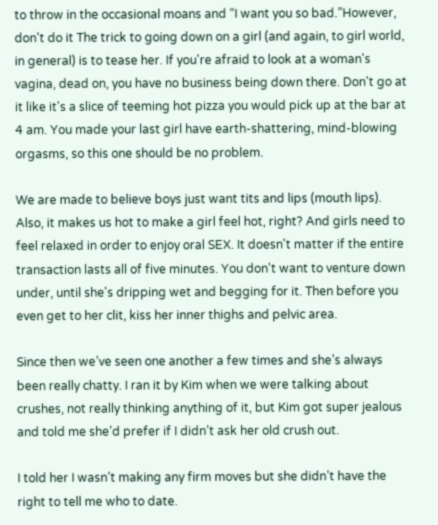to throw in the occasional moans and “I want you so bad.”However, don't do it The trick to going down on a girl (and again, to girl world, in general) is to tease her. If you're afraid to look at a woman's vagina, dead on, you have no business being down there. Don't go at it like it's a slice of teeming hot pizza you would pick up at the bar at 4 am. You made your last girl have earth-shattering, mind-blowing orgasms, so this one should be no problem.

We are made to believe boys just want tits and lips (mouth lips). Also, it makes us hot to make a girl feel hot, right? And girls need to feel relaxed in order to enjoy oral SEX. It doesn't matter if the entire transaction lasts all of five minutes. You don't want to venture down under, until she's dripping wet and begging for it. Then before you even get to her clit, kiss her inner thighs and pelvic area.

Since then we’ve seen one another a few times and she’s always been really chatty. I ran it by Kim when we were talking about crushes, not really thinking anything of it, but Kim got super jealous and told me she’d prefer if I didn’t ask her old crush out.

I told her I wasn’t making any firm moves but she didn’t have the right to tell me who to date.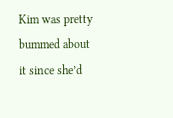Kim was pretty bummed about it since she’d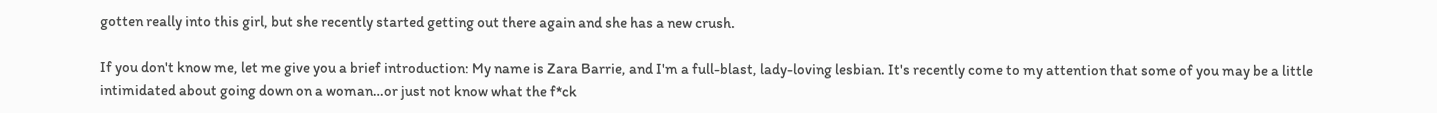gotten really into this girl, but she recently started getting out there again and she has a new crush.

If you don't know me, let me give you a brief introduction: My name is Zara Barrie, and I'm a full-blast, lady-loving lesbian. It's recently come to my attention that some of you may be a little intimidated about going down on a woman…or just not know what the f*ck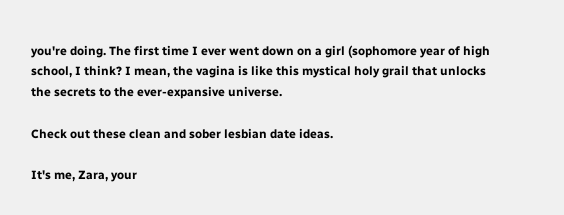you're doing. The first time I ever went down on a girl (sophomore year of high school, I think? I mean, the vagina is like this mystical holy grail that unlocks the secrets to the ever-expansive universe.

Check out these clean and sober lesbian date ideas.

It's me, Zara, your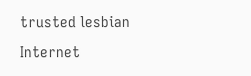trusted lesbian Internet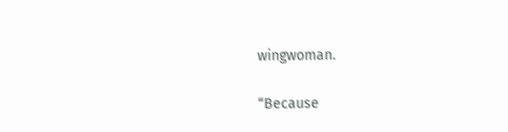wingwoman.

“Because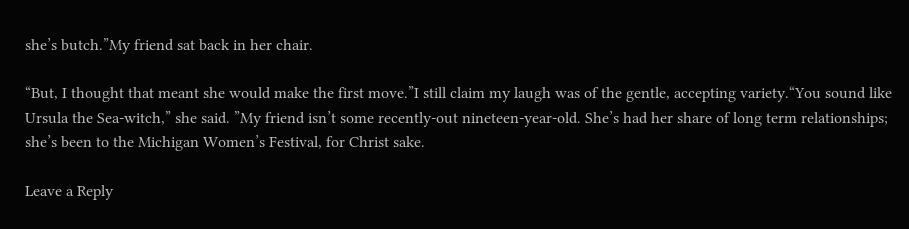she’s butch.”My friend sat back in her chair.

“But, I thought that meant she would make the first move.”I still claim my laugh was of the gentle, accepting variety.“You sound like Ursula the Sea-witch,” she said. ”My friend isn’t some recently-out nineteen-year-old. She’s had her share of long term relationships; she’s been to the Michigan Women’s Festival, for Christ sake.

Leave a Reply